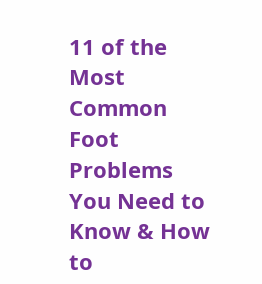11 of the Most Common Foot Problems You Need to Know & How to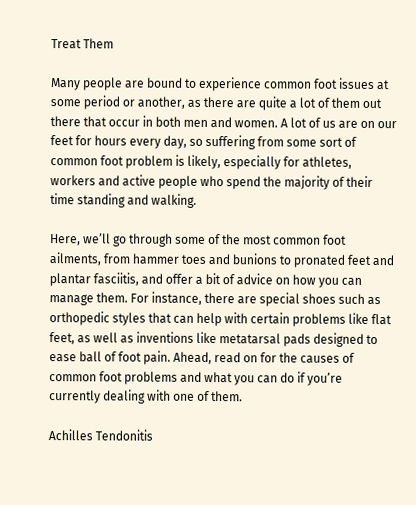Treat Them

Many people are bound to experience common foot issues at some period or another, as there are quite a lot of them out there that occur in both men and women. A lot of us are on our feet for hours every day, so suffering from some sort of common foot problem is likely, especially for athletes, workers and active people who spend the majority of their time standing and walking.

Here, we’ll go through some of the most common foot ailments, from hammer toes and bunions to pronated feet and plantar fasciitis, and offer a bit of advice on how you can manage them. For instance, there are special shoes such as orthopedic styles that can help with certain problems like flat feet, as well as inventions like metatarsal pads designed to ease ball of foot pain. Ahead, read on for the causes of common foot problems and what you can do if you’re currently dealing with one of them.

Achilles Tendonitis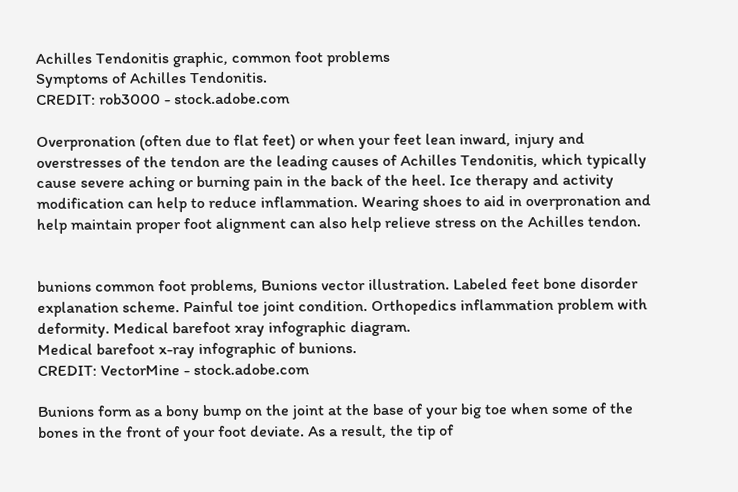Achilles Tendonitis graphic, common foot problems
Symptoms of Achilles Tendonitis.
CREDIT: rob3000 - stock.adobe.com

Overpronation (often due to flat feet) or when your feet lean inward, injury and overstresses of the tendon are the leading causes of Achilles Tendonitis, which typically cause severe aching or burning pain in the back of the heel. Ice therapy and activity modification can help to reduce inflammation. Wearing shoes to aid in overpronation and help maintain proper foot alignment can also help relieve stress on the Achilles tendon.


bunions common foot problems, Bunions vector illustration. Labeled feet bone disorder explanation scheme. Painful toe joint condition. Orthopedics inflammation problem with deformity. Medical barefoot xray infographic diagram.
Medical barefoot x-ray infographic of bunions.
CREDIT: VectorMine - stock.adobe.com

Bunions form as a bony bump on the joint at the base of your big toe when some of the bones in the front of your foot deviate. As a result, the tip of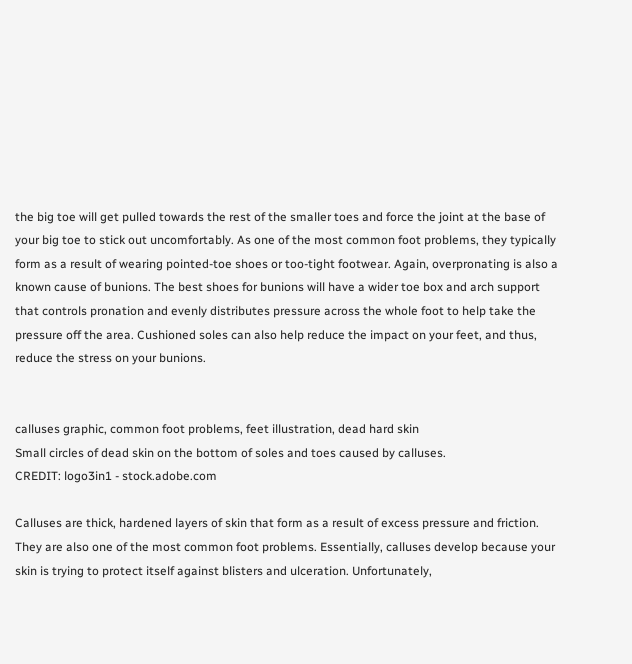the big toe will get pulled towards the rest of the smaller toes and force the joint at the base of your big toe to stick out uncomfortably. As one of the most common foot problems, they typically form as a result of wearing pointed-toe shoes or too-tight footwear. Again, overpronating is also a known cause of bunions. The best shoes for bunions will have a wider toe box and arch support that controls pronation and evenly distributes pressure across the whole foot to help take the pressure off the area. Cushioned soles can also help reduce the impact on your feet, and thus, reduce the stress on your bunions.


calluses graphic, common foot problems, feet illustration, dead hard skin
Small circles of dead skin on the bottom of soles and toes caused by calluses.
CREDIT: logo3in1 - stock.adobe.com

Calluses are thick, hardened layers of skin that form as a result of excess pressure and friction. They are also one of the most common foot problems. Essentially, calluses develop because your skin is trying to protect itself against blisters and ulceration. Unfortunately,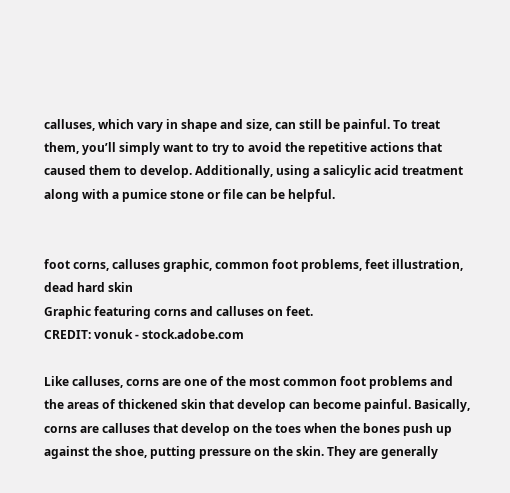calluses, which vary in shape and size, can still be painful. To treat them, you’ll simply want to try to avoid the repetitive actions that caused them to develop. Additionally, using a salicylic acid treatment along with a pumice stone or file can be helpful.


foot corns, calluses graphic, common foot problems, feet illustration, dead hard skin
Graphic featuring corns and calluses on feet.
CREDIT: vonuk - stock.adobe.com

Like calluses, corns are one of the most common foot problems and the areas of thickened skin that develop can become painful. Basically, corns are calluses that develop on the toes when the bones push up against the shoe, putting pressure on the skin. They are generally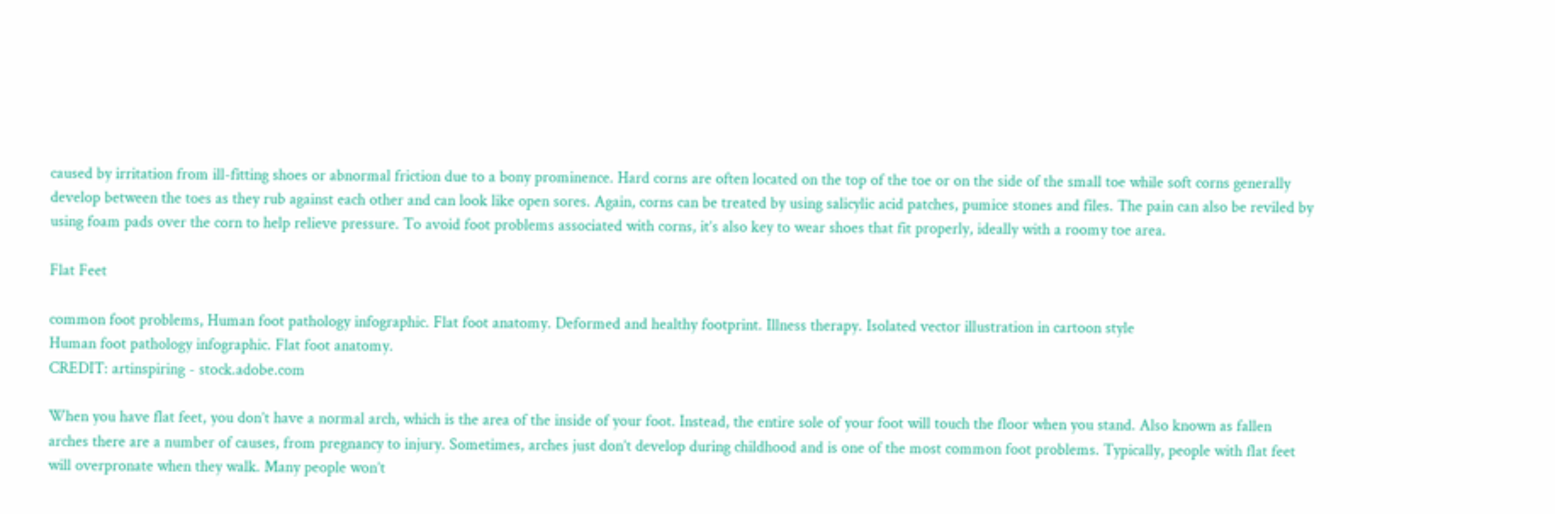caused by irritation from ill-fitting shoes or abnormal friction due to a bony prominence. Hard corns are often located on the top of the toe or on the side of the small toe while soft corns generally develop between the toes as they rub against each other and can look like open sores. Again, corns can be treated by using salicylic acid patches, pumice stones and files. The pain can also be reviled by using foam pads over the corn to help relieve pressure. To avoid foot problems associated with corns, it’s also key to wear shoes that fit properly, ideally with a roomy toe area.

Flat Feet

common foot problems, Human foot pathology infographic. Flat foot anatomy. Deformed and healthy footprint. Illness therapy. Isolated vector illustration in cartoon style
Human foot pathology infographic. Flat foot anatomy.
CREDIT: artinspiring - stock.adobe.com

When you have flat feet, you don’t have a normal arch, which is the area of the inside of your foot. Instead, the entire sole of your foot will touch the floor when you stand. Also known as fallen arches there are a number of causes, from pregnancy to injury. Sometimes, arches just don’t develop during childhood and is one of the most common foot problems. Typically, people with flat feet will overpronate when they walk. Many people won’t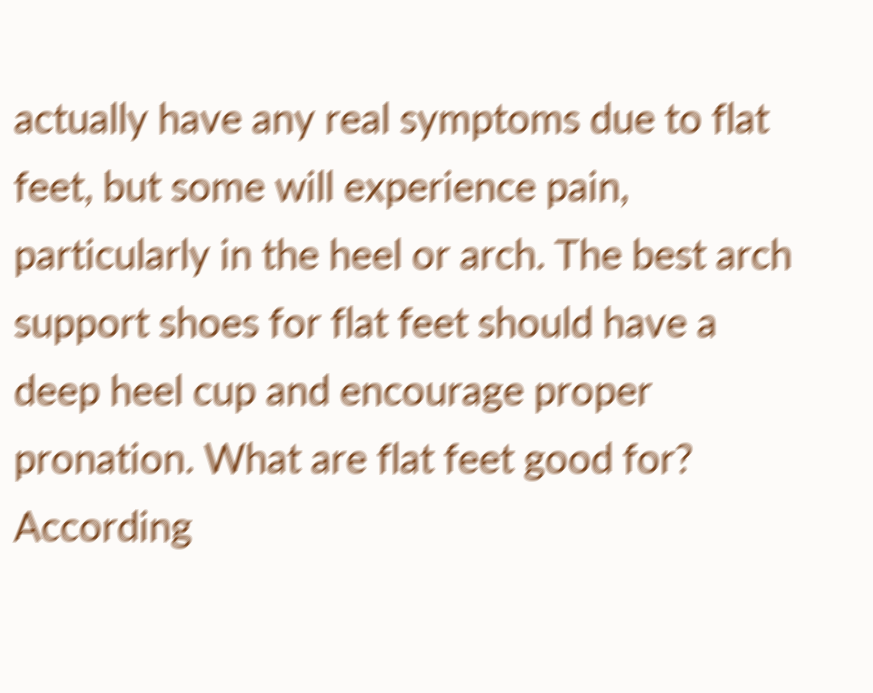actually have any real symptoms due to flat feet, but some will experience pain, particularly in the heel or arch. The best arch support shoes for flat feet should have a deep heel cup and encourage proper pronation. What are flat feet good for? According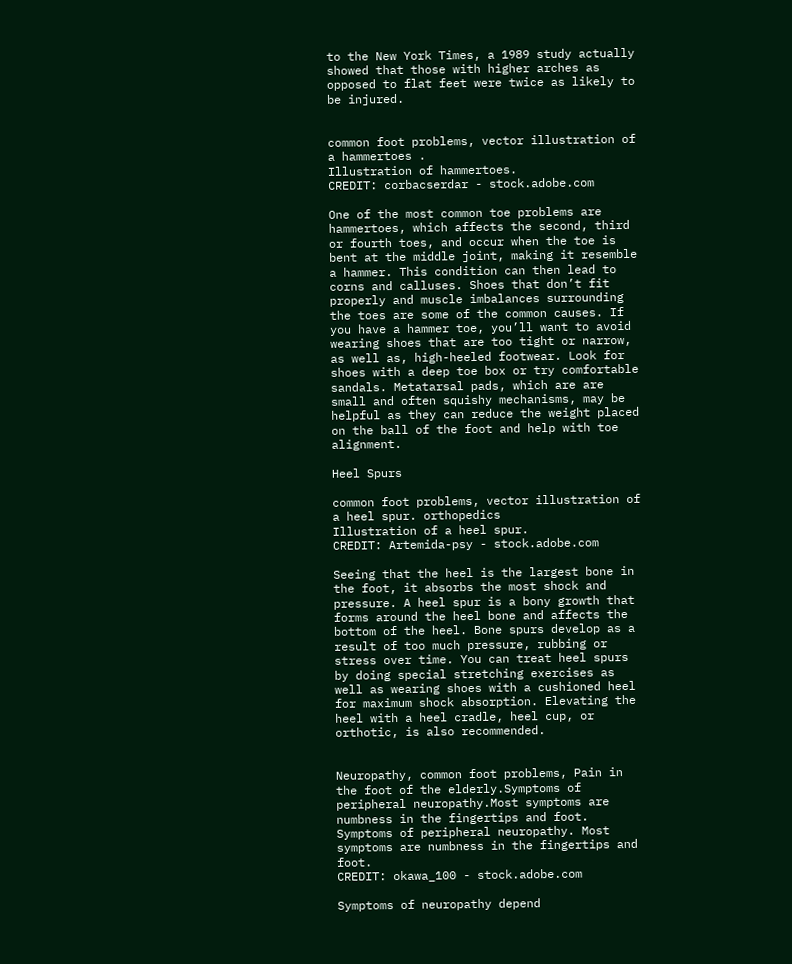to the New York Times, a 1989 study actually showed that those with higher arches as opposed to flat feet were twice as likely to be injured.


common foot problems, vector illustration of a hammertoes .
Illustration of hammertoes.
CREDIT: corbacserdar - stock.adobe.com

One of the most common toe problems are hammertoes, which affects the second, third or fourth toes, and occur when the toe is bent at the middle joint, making it resemble a hammer. This condition can then lead to corns and calluses. Shoes that don’t fit properly and muscle imbalances surrounding the toes are some of the common causes. If you have a hammer toe, you’ll want to avoid wearing shoes that are too tight or narrow, as well as, high-heeled footwear. Look for shoes with a deep toe box or try comfortable sandals. Metatarsal pads, which are are small and often squishy mechanisms, may be helpful as they can reduce the weight placed on the ball of the foot and help with toe alignment.

Heel Spurs

common foot problems, vector illustration of a heel spur. orthopedics
Illustration of a heel spur.
CREDIT: Artemida-psy - stock.adobe.com

Seeing that the heel is the largest bone in the foot, it absorbs the most shock and pressure. A heel spur is a bony growth that forms around the heel bone and affects the bottom of the heel. Bone spurs develop as a result of too much pressure, rubbing or stress over time. You can treat heel spurs by doing special stretching exercises as well as wearing shoes with a cushioned heel for maximum shock absorption. Elevating the heel with a heel cradle, heel cup, or orthotic, is also recommended.


Neuropathy, common foot problems, Pain in the foot of the elderly.Symptoms of peripheral neuropathy.Most symptoms are numbness in the fingertips and foot.
Symptoms of peripheral neuropathy. Most symptoms are numbness in the fingertips and foot.
CREDIT: okawa_100 - stock.adobe.com

Symptoms of neuropathy depend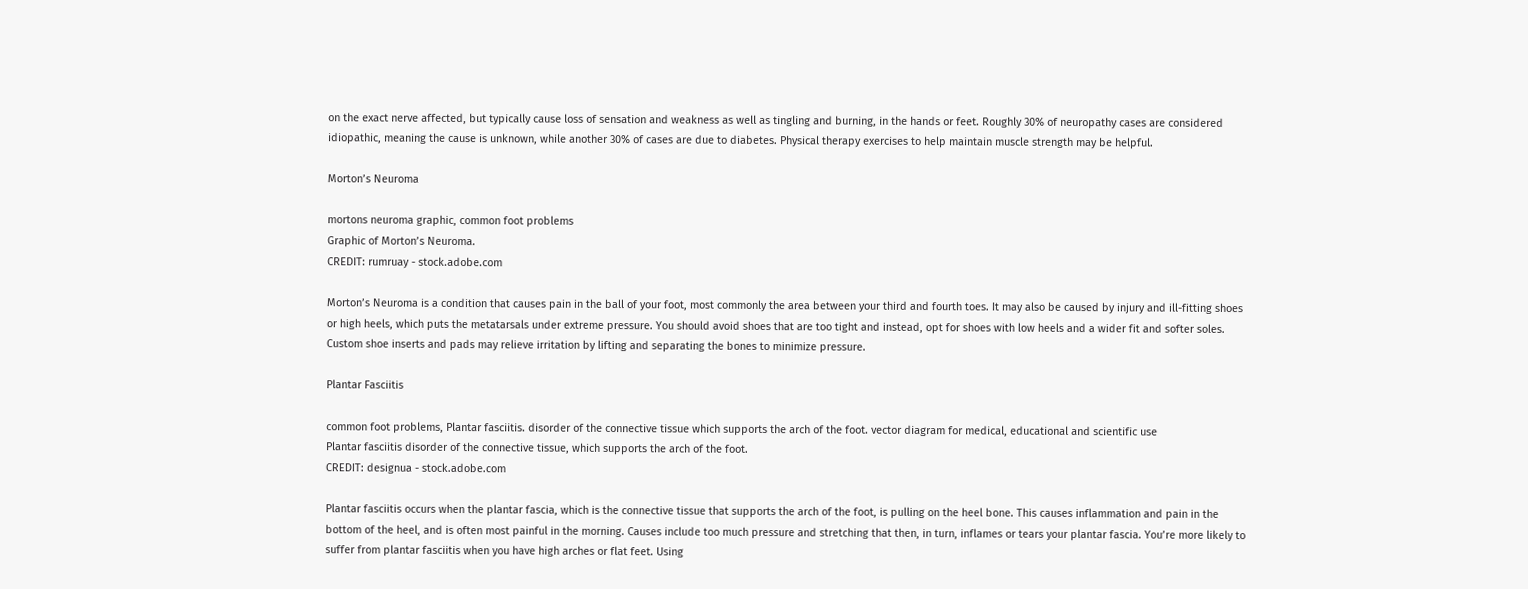on the exact nerve affected, but typically cause loss of sensation and weakness as well as tingling and burning, in the hands or feet. Roughly 30% of neuropathy cases are considered idiopathic, meaning the cause is unknown, while another 30% of cases are due to diabetes. Physical therapy exercises to help maintain muscle strength may be helpful.

Morton’s Neuroma

mortons neuroma graphic, common foot problems
Graphic of Morton’s Neuroma.
CREDIT: rumruay - stock.adobe.com

Morton’s Neuroma is a condition that causes pain in the ball of your foot, most commonly the area between your third and fourth toes. It may also be caused by injury and ill-fitting shoes or high heels, which puts the metatarsals under extreme pressure. You should avoid shoes that are too tight and instead, opt for shoes with low heels and a wider fit and softer soles. Custom shoe inserts and pads may relieve irritation by lifting and separating the bones to minimize pressure.

Plantar Fasciitis

common foot problems, Plantar fasciitis. disorder of the connective tissue which supports the arch of the foot. vector diagram for medical, educational and scientific use
Plantar fasciitis disorder of the connective tissue, which supports the arch of the foot.
CREDIT: designua - stock.adobe.com

Plantar fasciitis occurs when the plantar fascia, which is the connective tissue that supports the arch of the foot, is pulling on the heel bone. This causes inflammation and pain in the bottom of the heel, and is often most painful in the morning. Causes include too much pressure and stretching that then, in turn, inflames or tears your plantar fascia. You’re more likely to suffer from plantar fasciitis when you have high arches or flat feet. Using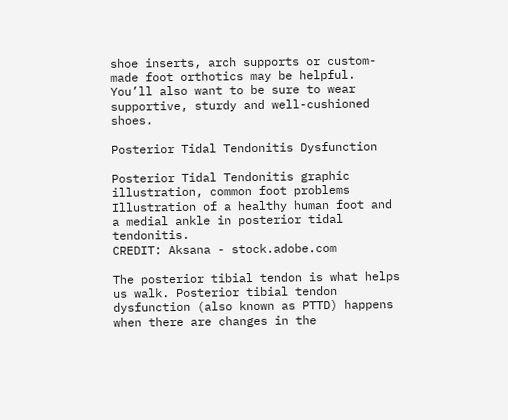shoe inserts, arch supports or custom-made foot orthotics may be helpful. You’ll also want to be sure to wear supportive, sturdy and well-cushioned shoes.

Posterior Tidal Tendonitis Dysfunction

Posterior Tidal Tendonitis graphic illustration, common foot problems
Illustration of a healthy human foot and a medial ankle in posterior tidal tendonitis.
CREDIT: Aksana - stock.adobe.com

The posterior tibial tendon is what helps us walk. Posterior tibial tendon dysfunction (also known as PTTD) happens when there are changes in the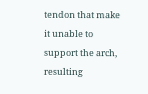tendon that make it unable to support the arch, resulting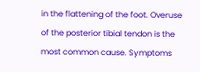in the flattening of the foot. Overuse of the posterior tibial tendon is the most common cause. Symptoms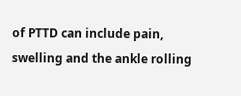of PTTD can include pain, swelling and the ankle rolling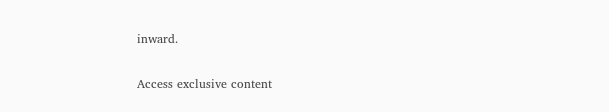inward.

Access exclusive content